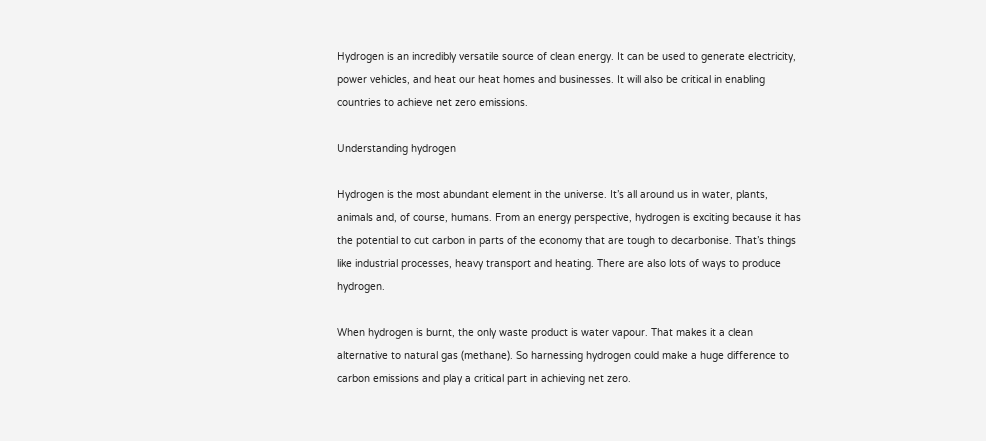Hydrogen is an incredibly versatile source of clean energy. It can be used to generate electricity, power vehicles, and heat our heat homes and businesses. It will also be critical in enabling countries to achieve net zero emissions.

Understanding hydrogen

Hydrogen is the most abundant element in the universe. It’s all around us in water, plants, animals and, of course, humans. From an energy perspective, hydrogen is exciting because it has the potential to cut carbon in parts of the economy that are tough to decarbonise. That’s things like industrial processes, heavy transport and heating. There are also lots of ways to produce hydrogen.

When hydrogen is burnt, the only waste product is water vapour. That makes it a clean alternative to natural gas (methane). So harnessing hydrogen could make a huge difference to carbon emissions and play a critical part in achieving net zero.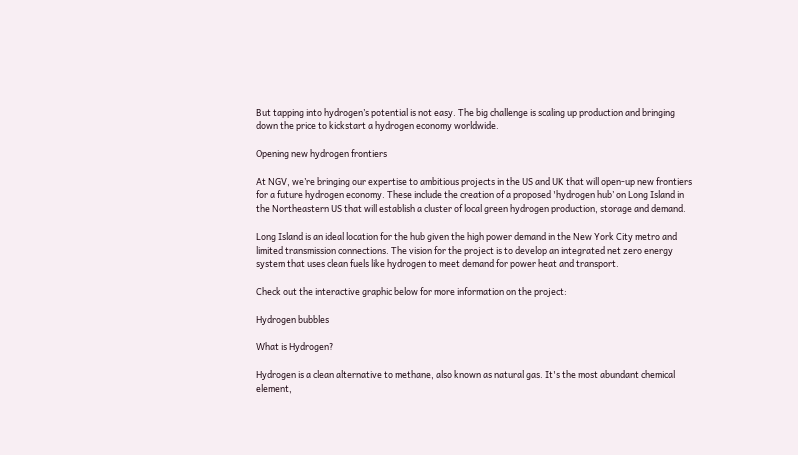But tapping into hydrogen’s potential is not easy. The big challenge is scaling up production and bringing down the price to kickstart a hydrogen economy worldwide.

Opening new hydrogen frontiers

At NGV, we’re bringing our expertise to ambitious projects in the US and UK that will open-up new frontiers for a future hydrogen economy. These include the creation of a proposed 'hydrogen hub’ on Long Island in the Northeastern US that will establish a cluster of local green hydrogen production, storage and demand.

Long Island is an ideal location for the hub given the high power demand in the New York City metro and limited transmission connections. The vision for the project is to develop an integrated net zero energy system that uses clean fuels like hydrogen to meet demand for power heat and transport.

Check out the interactive graphic below for more information on the project:

Hydrogen bubbles

What is Hydrogen?

Hydrogen is a clean alternative to methane, also known as natural gas. It's the most abundant chemical element,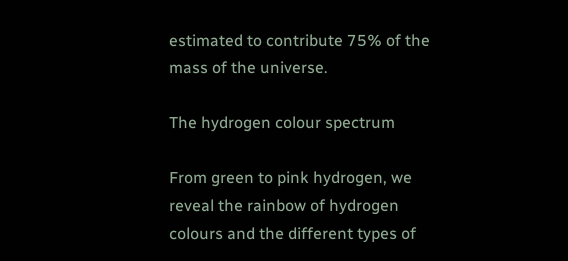estimated to contribute 75% of the mass of the universe.

The hydrogen colour spectrum

From green to pink hydrogen, we reveal the rainbow of hydrogen colours and the different types of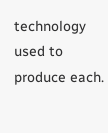technology used to produce each.